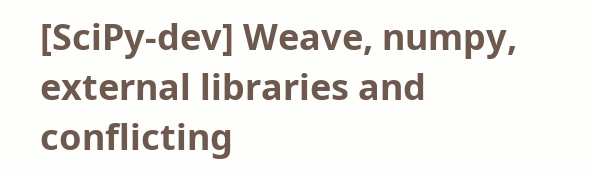[SciPy-dev] Weave, numpy, external libraries and conflicting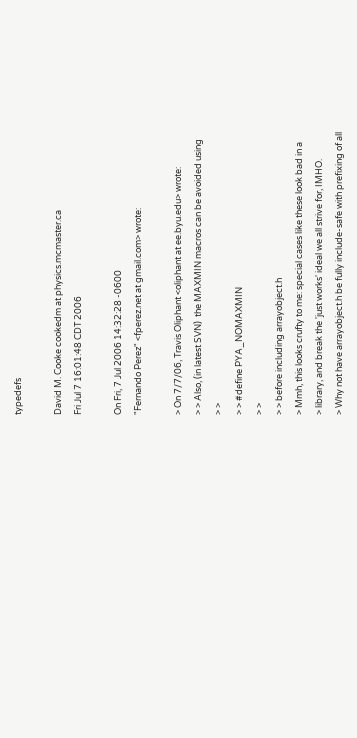typedefs

David M. Cooke cookedm at physics.mcmaster.ca
Fri Jul 7 16:01:48 CDT 2006

On Fri, 7 Jul 2006 14:32:28 -0600
"Fernando Perez" <fperez.net at gmail.com> wrote:

> On 7/7/06, Travis Oliphant <oliphant at ee.byu.edu> wrote:
> > Also, (in latest SVN)  the MAXMIN macros can be avoided using
> >
> > #define PYA_NOMAXMIN
> >
> > before including arrayobject.h
> Mmh, this looks crufty to me: special cases like these look bad in a
> library, and break the 'just works' ideal we all strive for, IMHO.
> Why not have arrayobject.h be fully include-safe with prefixing of all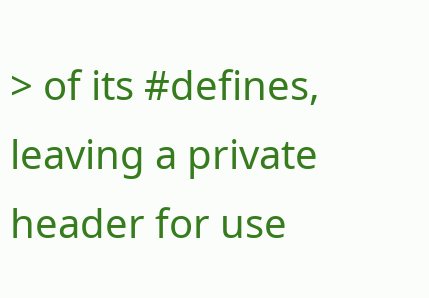> of its #defines, leaving a private header for use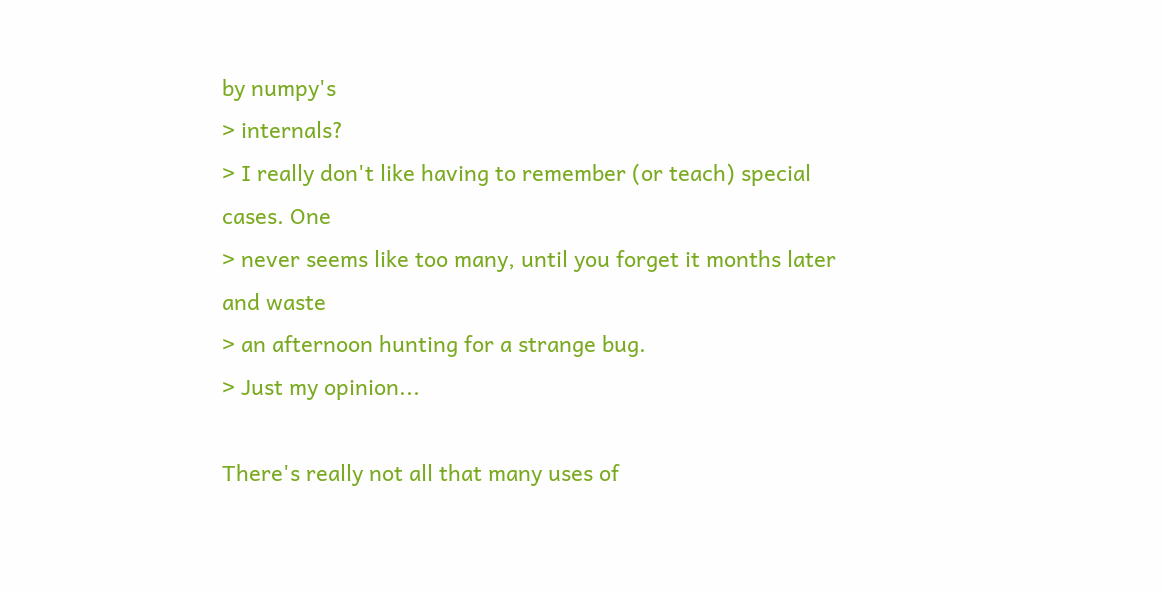by numpy's
> internals?
> I really don't like having to remember (or teach) special cases. One
> never seems like too many, until you forget it months later and waste
> an afternoon hunting for a strange bug.
> Just my opinion...

There's really not all that many uses of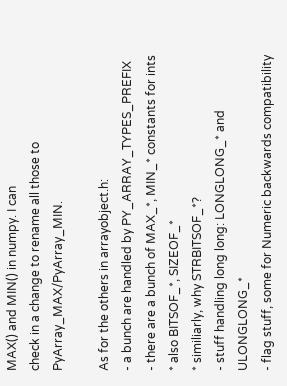MAX() and MIN() in numpy. I can
check in a change to rename all those to PyArray_MAX/PyArray_MIN.

As for the others in arrayobject.h:
- a bunch are handled by PY_ARRAY_TYPES_PREFIX
- there are a bunch of MAX_*, MIN_* constants for ints
* also BITSOF_*, SIZEOF_*
* similiarly, why STRBITSOF_*?
- stuff handling long long: LONGLONG_* and ULONGLONG_*
- flag stuff, some for Numeric backwards compatibility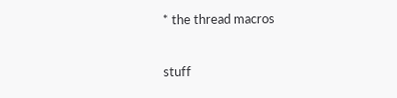* the thread macros

stuff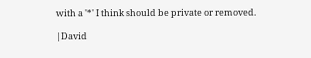with a '*' I think should be private or removed.

|David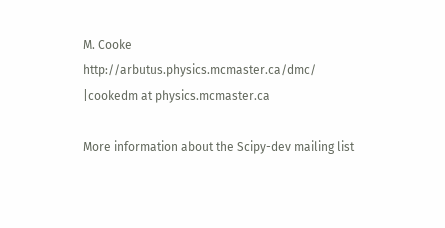M. Cooke                      http://arbutus.physics.mcmaster.ca/dmc/
|cookedm at physics.mcmaster.ca

More information about the Scipy-dev mailing list